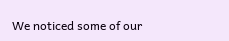We noticed some of our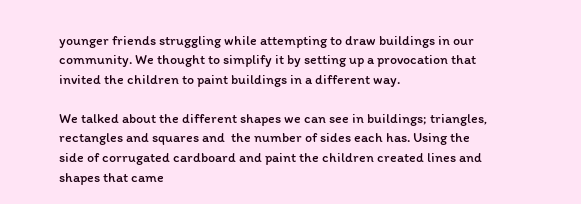younger friends struggling while attempting to draw buildings in our community. We thought to simplify it by setting up a provocation that invited the children to paint buildings in a different way.

We talked about the different shapes we can see in buildings; triangles, rectangles and squares and  the number of sides each has. Using the side of corrugated cardboard and paint the children created lines and shapes that came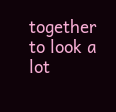together to look a lot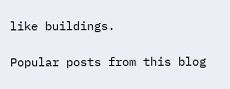like buildings.

Popular posts from this blog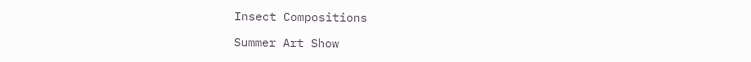Insect Compositions

Summer Art Show